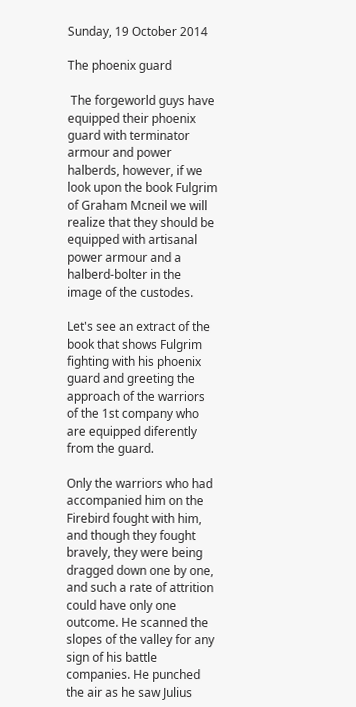Sunday, 19 October 2014

The phoenix guard

 The forgeworld guys have equipped their phoenix guard with terminator armour and power halberds, however, if we look upon the book Fulgrim of Graham Mcneil we will realize that they should be equipped with artisanal power armour and a halberd-bolter in the image of the custodes.

Let's see an extract of the book that shows Fulgrim fighting with his phoenix guard and greeting the approach of the warriors of the 1st company who are equipped diferently from the guard.

Only the warriors who had accompanied him on the Firebird fought with him, and though they fought bravely, they were being dragged down one by one, and such a rate of attrition could have only one outcome. He scanned the slopes of the valley for any sign of his battle companies. He punched the air as he saw Julius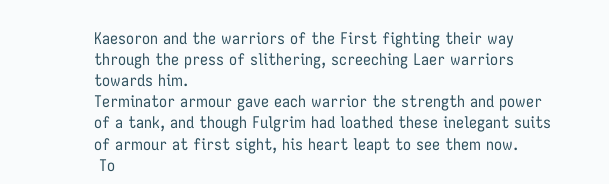Kaesoron and the warriors of the First fighting their way through the press of slithering, screeching Laer warriors towards him.
Terminator armour gave each warrior the strength and power of a tank, and though Fulgrim had loathed these inelegant suits of armour at first sight, his heart leapt to see them now.
 To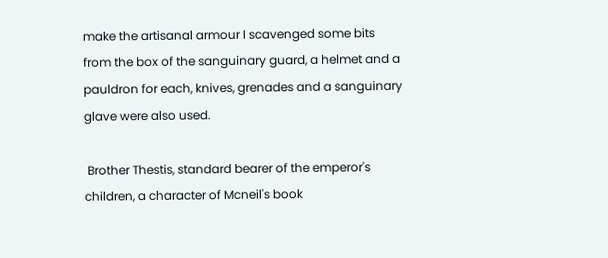make the artisanal armour I scavenged some bits from the box of the sanguinary guard, a helmet and a pauldron for each, knives, grenades and a sanguinary glave were also used.

 Brother Thestis, standard bearer of the emperor's children, a character of Mcneil's book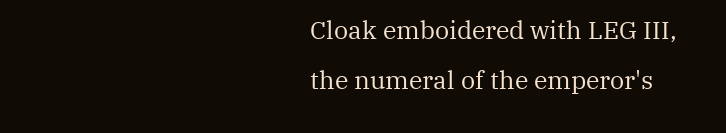Cloak emboidered with LEG III, the numeral of the emperor's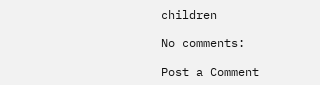children

No comments:

Post a Comment